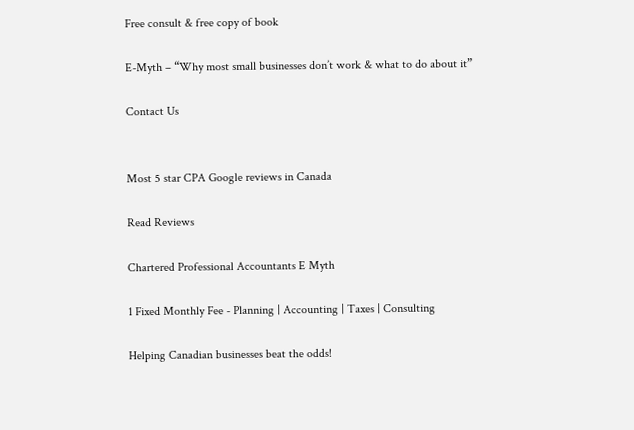Free consult & free copy of book

E-Myth – “Why most small businesses don’t work & what to do about it”

Contact Us


Most 5 star CPA Google reviews in Canada

Read Reviews

Chartered Professional Accountants E Myth

1 Fixed Monthly Fee - Planning | Accounting | Taxes | Consulting

Helping Canadian businesses beat the odds!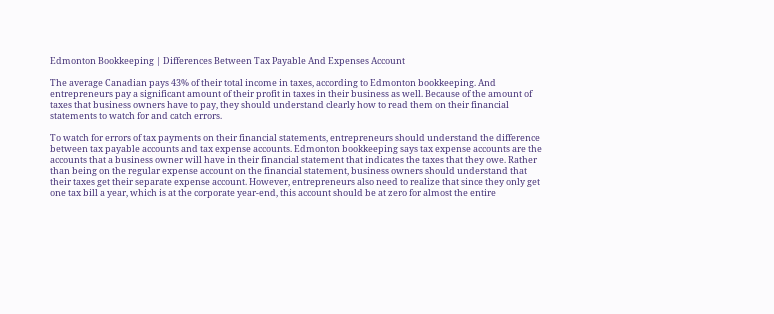Edmonton Bookkeeping | Differences Between Tax Payable And Expenses Account

The average Canadian pays 43% of their total income in taxes, according to Edmonton bookkeeping. And entrepreneurs pay a significant amount of their profit in taxes in their business as well. Because of the amount of taxes that business owners have to pay, they should understand clearly how to read them on their financial statements to watch for and catch errors.

To watch for errors of tax payments on their financial statements, entrepreneurs should understand the difference between tax payable accounts and tax expense accounts. Edmonton bookkeeping says tax expense accounts are the accounts that a business owner will have in their financial statement that indicates the taxes that they owe. Rather than being on the regular expense account on the financial statement, business owners should understand that their taxes get their separate expense account. However, entrepreneurs also need to realize that since they only get one tax bill a year, which is at the corporate year-end, this account should be at zero for almost the entire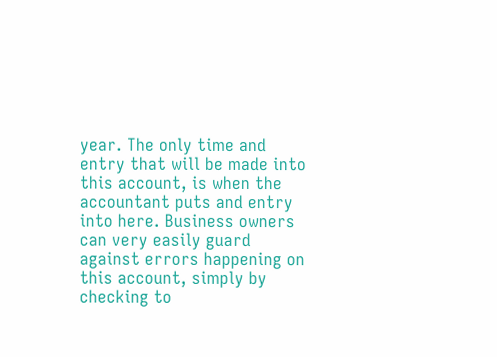year. The only time and entry that will be made into this account, is when the accountant puts and entry into here. Business owners can very easily guard against errors happening on this account, simply by checking to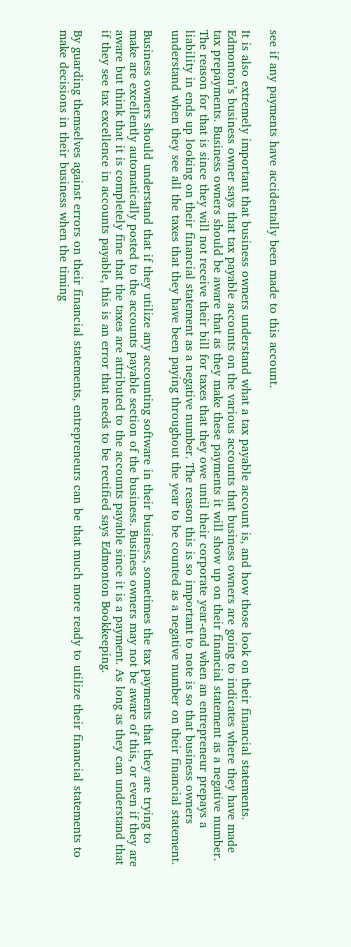see if any payments have accidentally been made to this account.

It is also extremely important that business owners understand what a tax payable account is, and how those look on their financial statements. Edmonton’s business owner says that tax payable accounts on the various accounts that business owners are going to indicates where they have made tax prepayments. Business owners should be aware that as they make these payments it will show up on their financial statement as a negative number. The reason for that is since they will not receive their bill for taxes that they owe until their corporate year-end when an entrepreneur prepays a liability in ends up looking on their financial statement as a negative number. The reason this is so important to note is so that business owners understand when they see all the taxes that they have been paying throughout the year to be counted as a negative number on their financial statement.

Business owners should understand that if they utilize any accounting software in their business, sometimes the tax payments that they are trying to make are excellently automatically posted to the accounts payable section of the business. Business owners may not be aware of this, or even if they are aware but think that it is completely fine that the taxes are attributed to the accounts payable since it is a payment. As long as they can understand that if they see tax excellence in accounts payable, this is an error that needs to be rectified says Edmonton Bookkeeping.

By guarding themselves against errors on their financial statements, entrepreneurs can be that much more ready to utilize their financial statements to make decisions in their business when the timing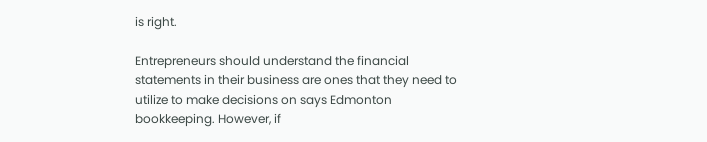is right.

Entrepreneurs should understand the financial statements in their business are ones that they need to utilize to make decisions on says Edmonton bookkeeping. However, if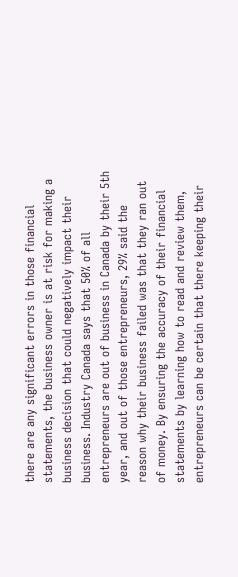there are any significant errors in those financial statements, the business owner is at risk for making a business decision that could negatively impact their business. Industry Canada says that 50% of all entrepreneurs are out of business in Canada by their 5th year, and out of those entrepreneurs, 29% said the reason why their business failed was that they ran out of money. By ensuring the accuracy of their financial statements by learning how to read and review them, entrepreneurs can be certain that there keeping their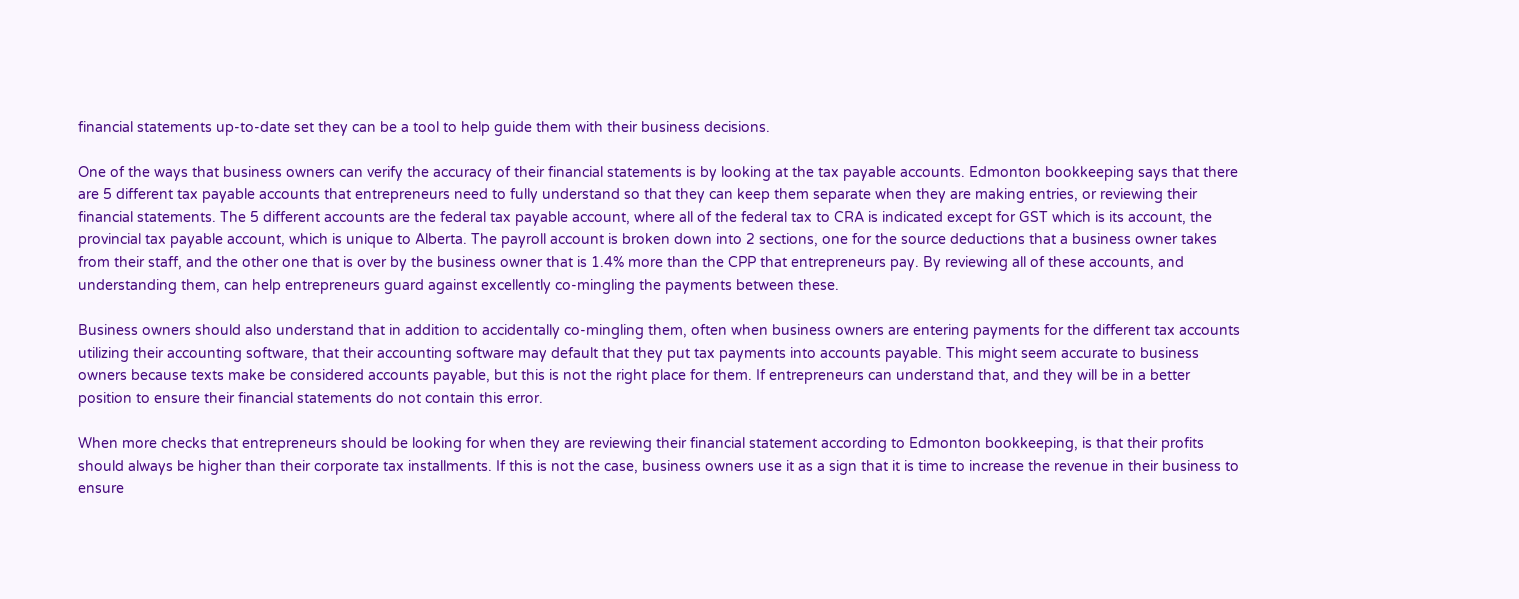financial statements up-to-date set they can be a tool to help guide them with their business decisions.

One of the ways that business owners can verify the accuracy of their financial statements is by looking at the tax payable accounts. Edmonton bookkeeping says that there are 5 different tax payable accounts that entrepreneurs need to fully understand so that they can keep them separate when they are making entries, or reviewing their financial statements. The 5 different accounts are the federal tax payable account, where all of the federal tax to CRA is indicated except for GST which is its account, the provincial tax payable account, which is unique to Alberta. The payroll account is broken down into 2 sections, one for the source deductions that a business owner takes from their staff, and the other one that is over by the business owner that is 1.4% more than the CPP that entrepreneurs pay. By reviewing all of these accounts, and understanding them, can help entrepreneurs guard against excellently co-mingling the payments between these.

Business owners should also understand that in addition to accidentally co-mingling them, often when business owners are entering payments for the different tax accounts utilizing their accounting software, that their accounting software may default that they put tax payments into accounts payable. This might seem accurate to business owners because texts make be considered accounts payable, but this is not the right place for them. If entrepreneurs can understand that, and they will be in a better position to ensure their financial statements do not contain this error.

When more checks that entrepreneurs should be looking for when they are reviewing their financial statement according to Edmonton bookkeeping, is that their profits should always be higher than their corporate tax installments. If this is not the case, business owners use it as a sign that it is time to increase the revenue in their business to ensure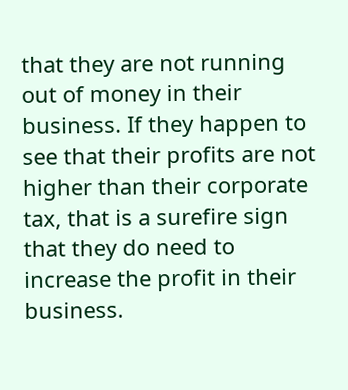that they are not running out of money in their business. If they happen to see that their profits are not higher than their corporate tax, that is a surefire sign that they do need to increase the profit in their business.